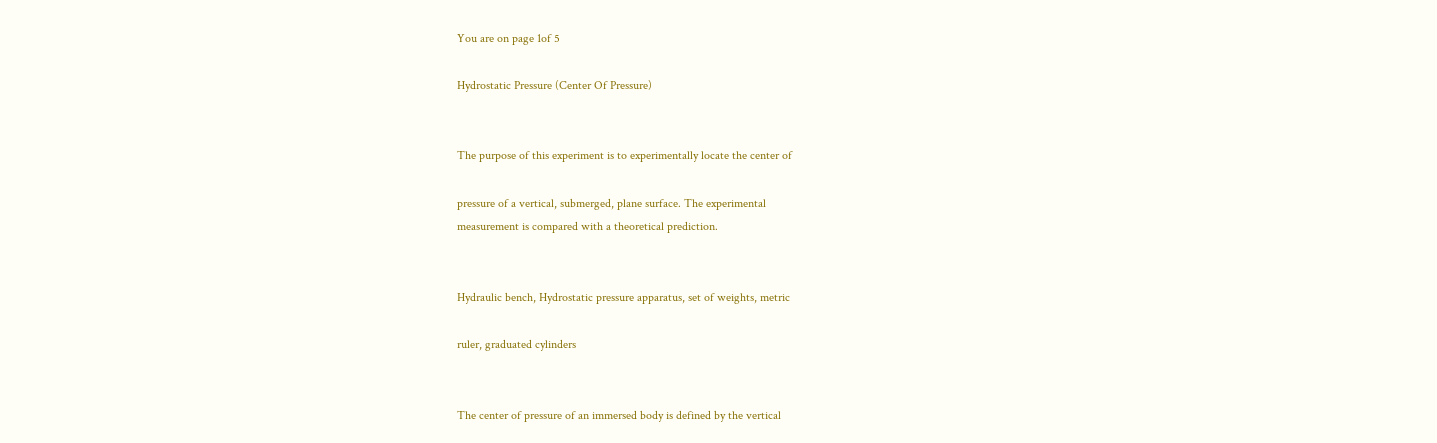You are on page 1of 5

Hydrostatic Pressure (Center Of Pressure)


The purpose of this experiment is to experimentally locate the center of

pressure of a vertical, submerged, plane surface. The experimental
measurement is compared with a theoretical prediction.


Hydraulic bench, Hydrostatic pressure apparatus, set of weights, metric

ruler, graduated cylinders


The center of pressure of an immersed body is defined by the vertical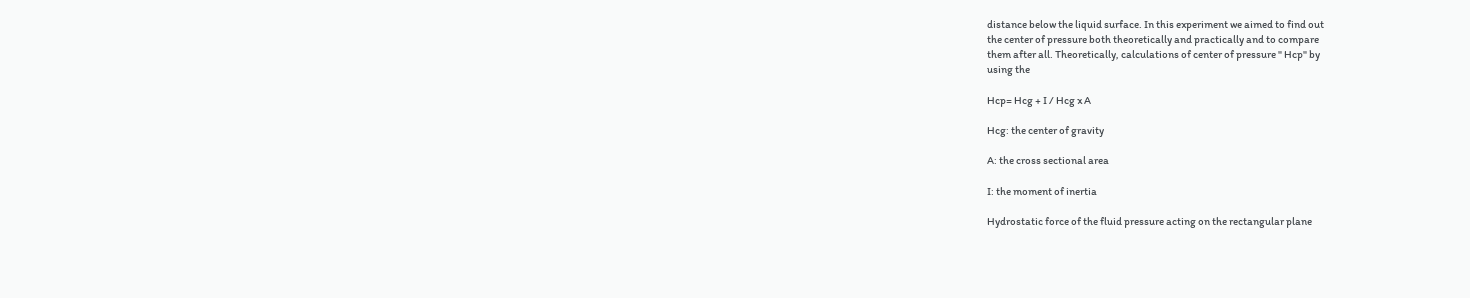distance below the liquid surface. In this experiment we aimed to find out
the center of pressure both theoretically and practically and to compare
them after all. Theoretically, calculations of center of pressure " Hcp" by
using the

Hcp= Hcg + I / Hcg x A

Hcg: the center of gravity

A: the cross sectional area

I: the moment of inertia

Hydrostatic force of the fluid pressure acting on the rectangular plane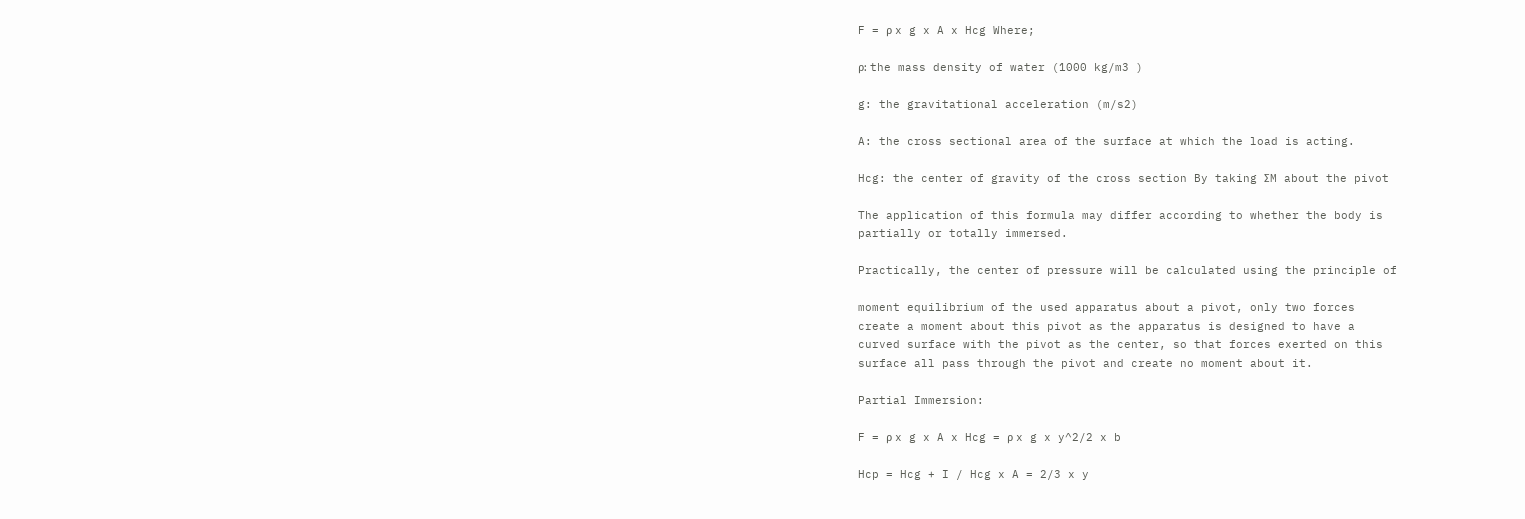F = ρ x g x A x Hcg Where;

ρ: the mass density of water (1000 kg/m3 )

g: the gravitational acceleration (m/s2)

A: the cross sectional area of the surface at which the load is acting.

Hcg: the center of gravity of the cross section By taking ΣM about the pivot

The application of this formula may differ according to whether the body is
partially or totally immersed.

Practically, the center of pressure will be calculated using the principle of

moment equilibrium of the used apparatus about a pivot, only two forces
create a moment about this pivot as the apparatus is designed to have a
curved surface with the pivot as the center, so that forces exerted on this
surface all pass through the pivot and create no moment about it.

Partial Immersion:

F = ρ x g x A x Hcg = ρ x g x y^2/2 x b

Hcp = Hcg + I / Hcg x A = 2/3 x y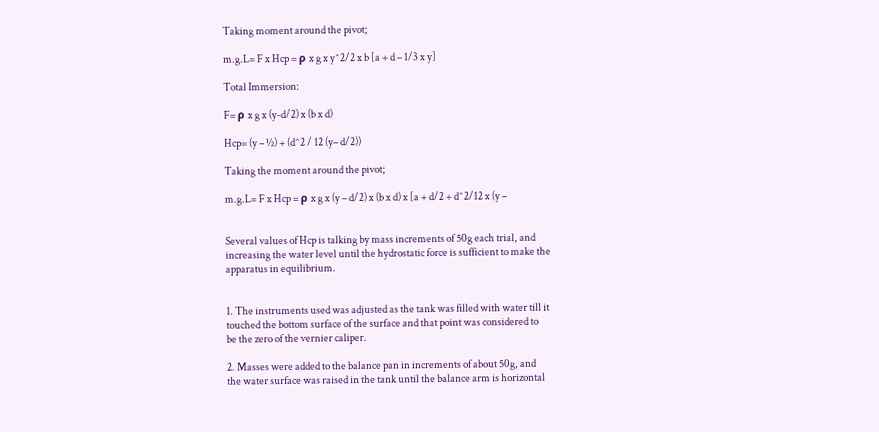Taking moment around the pivot;

m.g.L= F x Hcp = ρ x g x y^2/2 x b [a + d – 1/3 x y]

Total Immersion:

F= ρ x g x (y-d/2) x (b x d)

Hcp= (y – ½) + (d^2 / 12 (y– d/2))

Taking the moment around the pivot;

m.g.L= F x Hcp = ρ x g x (y – d/2) x (b x d) x [a + d/2 + d^2/12 x (y –


Several values of Hcp is talking by mass increments of 50g each trial, and
increasing the water level until the hydrostatic force is sufficient to make the
apparatus in equilibrium.


1. The instruments used was adjusted as the tank was filled with water till it
touched the bottom surface of the surface and that point was considered to
be the zero of the vernier caliper.

2. Masses were added to the balance pan in increments of about 50g, and
the water surface was raised in the tank until the balance arm is horizontal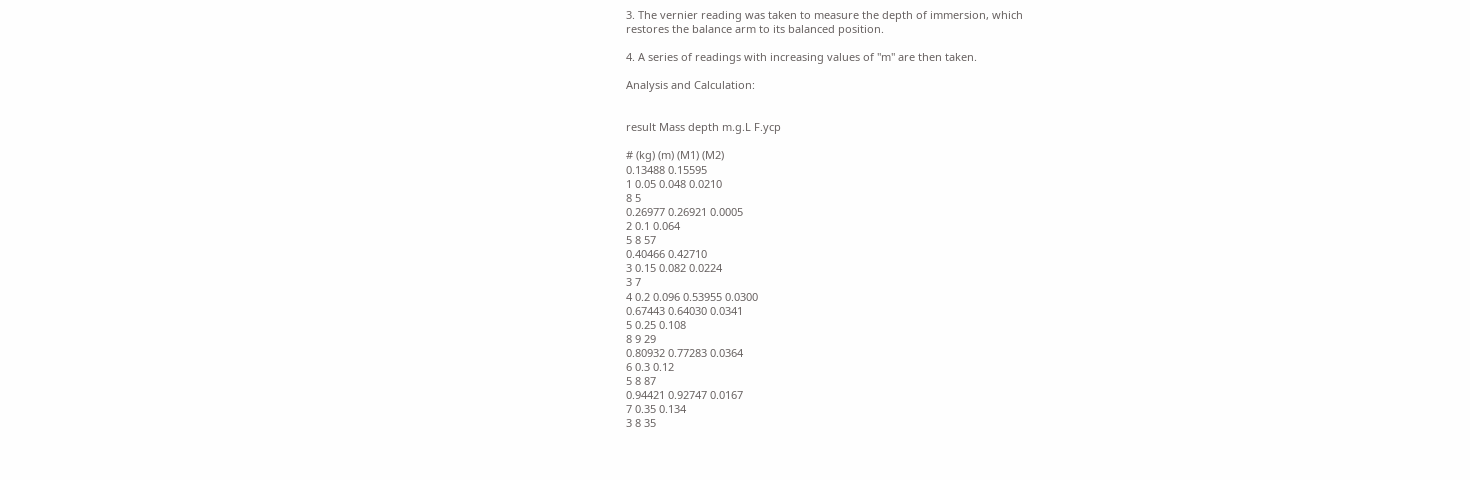3. The vernier reading was taken to measure the depth of immersion, which
restores the balance arm to its balanced position.

4. A series of readings with increasing values of "m" are then taken.

Analysis and Calculation:


result Mass depth m.g.L F.ycp

# (kg) (m) (M1) (M2)
0.13488 0.15595
1 0.05 0.048 0.0210
8 5
0.26977 0.26921 0.0005
2 0.1 0.064
5 8 57
0.40466 0.42710
3 0.15 0.082 0.0224
3 7
4 0.2 0.096 0.53955 0.0300
0.67443 0.64030 0.0341
5 0.25 0.108
8 9 29
0.80932 0.77283 0.0364
6 0.3 0.12
5 8 87
0.94421 0.92747 0.0167
7 0.35 0.134
3 8 35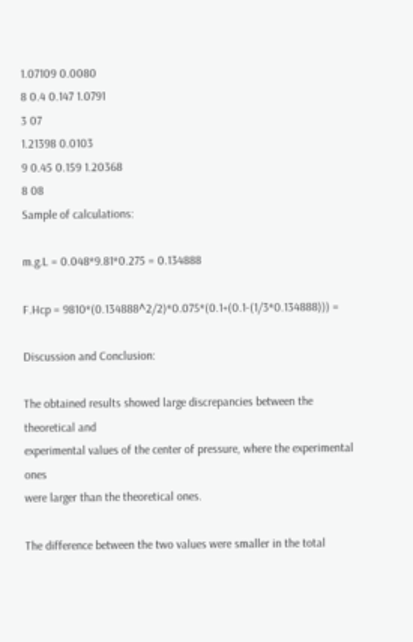1.07109 0.0080
8 0.4 0.147 1.0791
3 07
1.21398 0.0103
9 0.45 0.159 1.20368
8 08
Sample of calculations:

m.g.L = 0.048*9.81*0.275 = 0.134888

F.Hcp = 9810*(0.134888^2/2)*0.075*(0.1+(0.1-(1/3*0.134888))) =

Discussion and Conclusion:

The obtained results showed large discrepancies between the theoretical and
experimental values of the center of pressure, where the experimental ones
were larger than the theoretical ones.

The difference between the two values were smaller in the total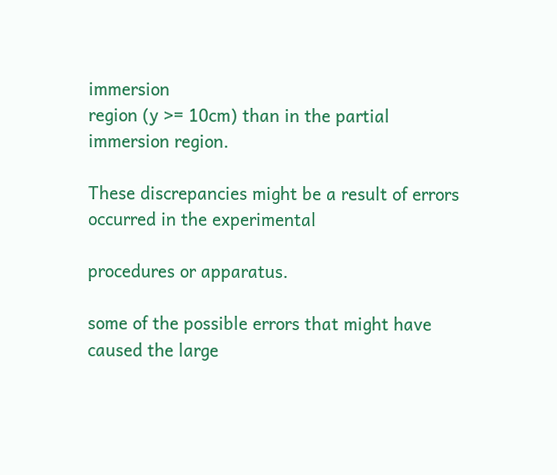immersion
region (y >= 10cm) than in the partial immersion region.

These discrepancies might be a result of errors occurred in the experimental

procedures or apparatus.

some of the possible errors that might have caused the large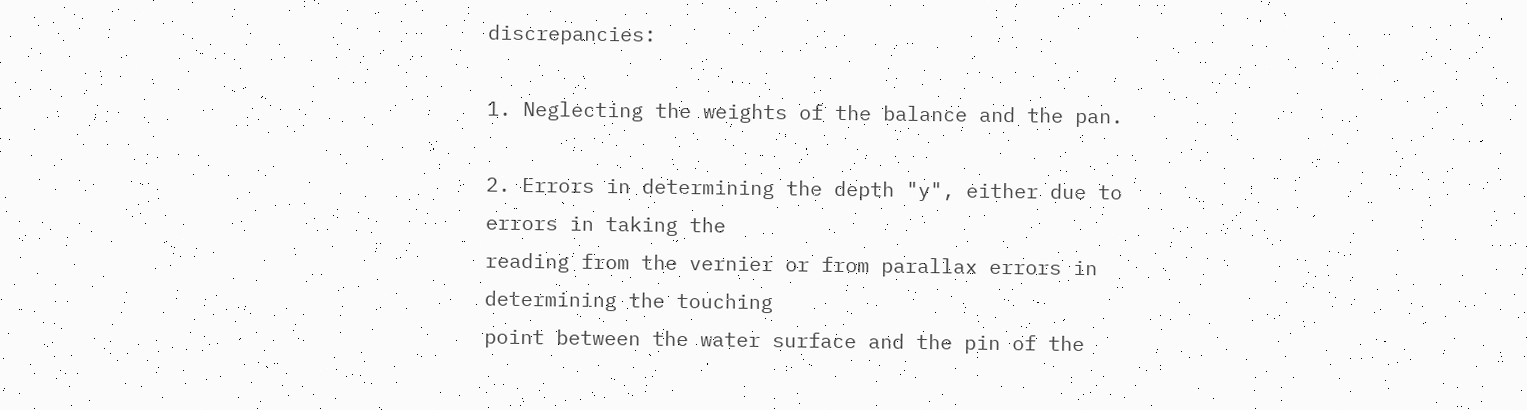discrepancies:

1. Neglecting the weights of the balance and the pan.

2. Errors in determining the depth "y", either due to errors in taking the
reading from the vernier or from parallax errors in determining the touching
point between the water surface and the pin of the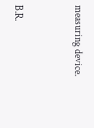measuring device.


B.R.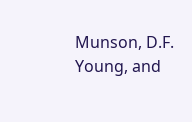Munson, D.F. Young, and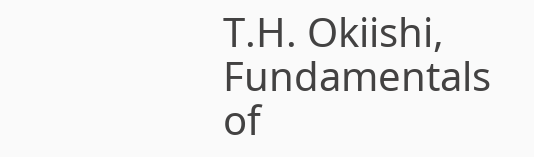T.H. Okiishi, Fundamentals of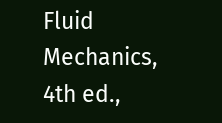Fluid Mechanics,
4th ed.,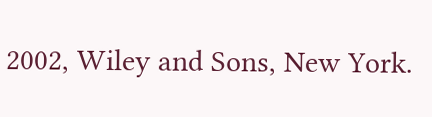2002, Wiley and Sons, New York.